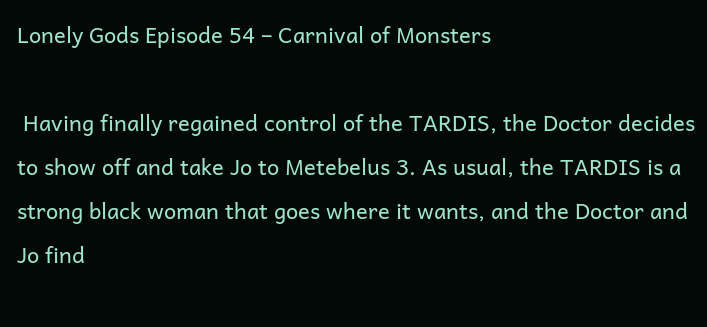Lonely Gods Episode 54 – Carnival of Monsters

 Having finally regained control of the TARDIS, the Doctor decides to show off and take Jo to Metebelus 3. As usual, the TARDIS is a strong black woman that goes where it wants, and the Doctor and Jo find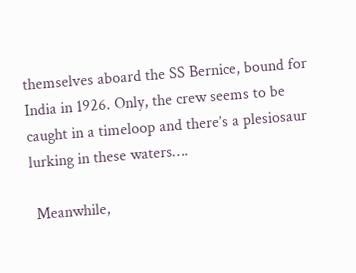themselves aboard the SS Bernice, bound for India in 1926. Only, the crew seems to be caught in a timeloop and there’s a plesiosaur lurking in these waters….

 Meanwhile,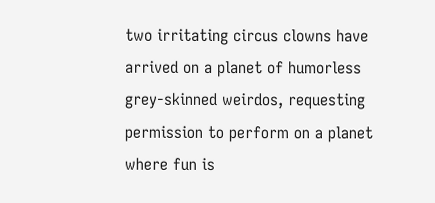two irritating circus clowns have arrived on a planet of humorless grey-skinned weirdos, requesting permission to perform on a planet where fun is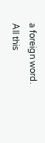a foreign word. All this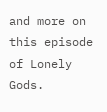and more on this episode of Lonely Gods.